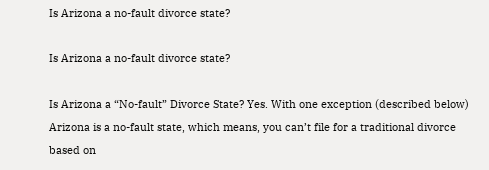Is Arizona a no-fault divorce state?

Is Arizona a no-fault divorce state?

Is Arizona a “No-fault” Divorce State? Yes. With one exception (described below) Arizona is a no-fault state, which means, you can’t file for a traditional divorce based on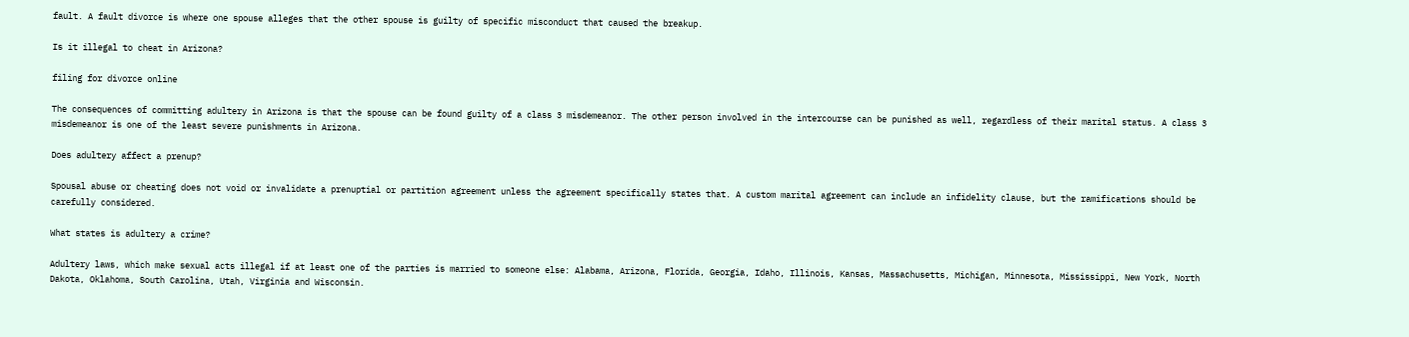fault. A fault divorce is where one spouse alleges that the other spouse is guilty of specific misconduct that caused the breakup.

Is it illegal to cheat in Arizona?

filing for divorce online

The consequences of committing adultery in Arizona is that the spouse can be found guilty of a class 3 misdemeanor. The other person involved in the intercourse can be punished as well, regardless of their marital status. A class 3 misdemeanor is one of the least severe punishments in Arizona.

Does adultery affect a prenup?

Spousal abuse or cheating does not void or invalidate a prenuptial or partition agreement unless the agreement specifically states that. A custom marital agreement can include an infidelity clause, but the ramifications should be carefully considered.

What states is adultery a crime?

Adultery laws, which make sexual acts illegal if at least one of the parties is married to someone else: Alabama, Arizona, Florida, Georgia, Idaho, Illinois, Kansas, Massachusetts, Michigan, Minnesota, Mississippi, New York, North Dakota, Oklahoma, South Carolina, Utah, Virginia and Wisconsin.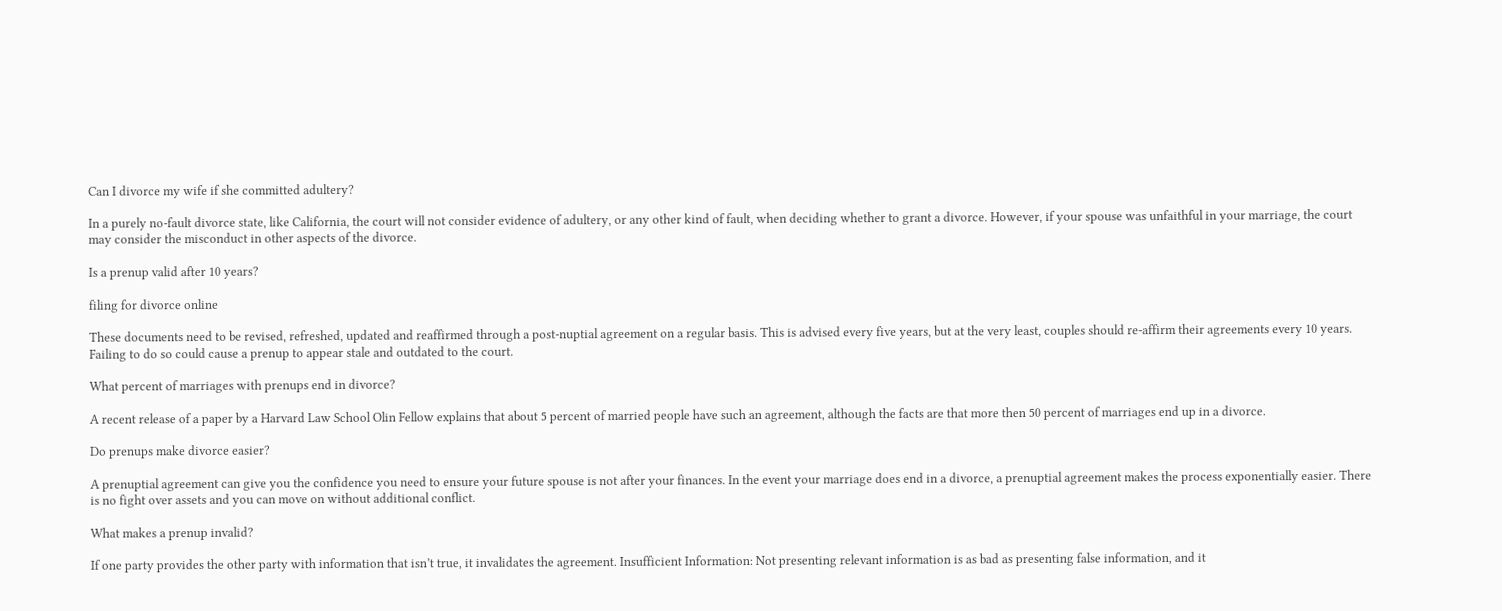Can I divorce my wife if she committed adultery?

In a purely no-fault divorce state, like California, the court will not consider evidence of adultery, or any other kind of fault, when deciding whether to grant a divorce. However, if your spouse was unfaithful in your marriage, the court may consider the misconduct in other aspects of the divorce.

Is a prenup valid after 10 years?

filing for divorce online

These documents need to be revised, refreshed, updated and reaffirmed through a post-nuptial agreement on a regular basis. This is advised every five years, but at the very least, couples should re-affirm their agreements every 10 years. Failing to do so could cause a prenup to appear stale and outdated to the court.

What percent of marriages with prenups end in divorce?

A recent release of a paper by a Harvard Law School Olin Fellow explains that about 5 percent of married people have such an agreement, although the facts are that more then 50 percent of marriages end up in a divorce.

Do prenups make divorce easier?

A prenuptial agreement can give you the confidence you need to ensure your future spouse is not after your finances. In the event your marriage does end in a divorce, a prenuptial agreement makes the process exponentially easier. There is no fight over assets and you can move on without additional conflict.

What makes a prenup invalid?

If one party provides the other party with information that isn’t true, it invalidates the agreement. Insufficient Information: Not presenting relevant information is as bad as presenting false information, and it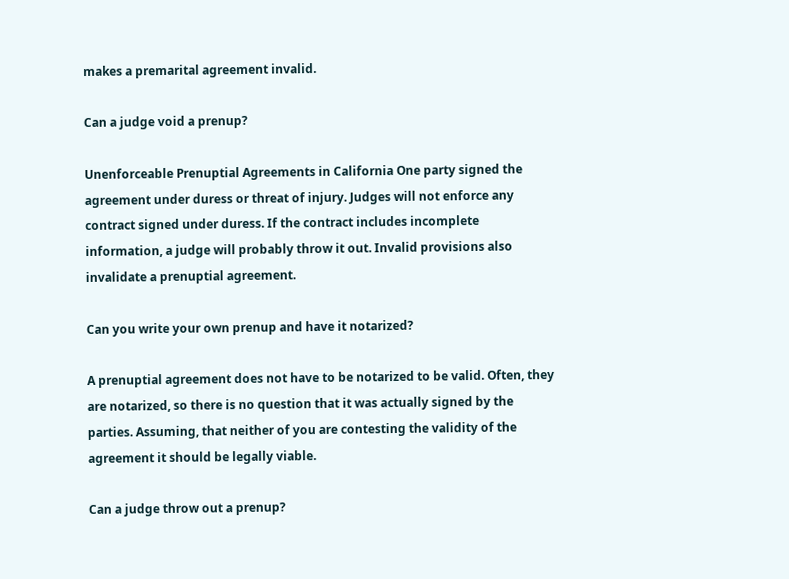makes a premarital agreement invalid.

Can a judge void a prenup?

Unenforceable Prenuptial Agreements in California One party signed the agreement under duress or threat of injury. Judges will not enforce any contract signed under duress. If the contract includes incomplete information, a judge will probably throw it out. Invalid provisions also invalidate a prenuptial agreement.

Can you write your own prenup and have it notarized?

A prenuptial agreement does not have to be notarized to be valid. Often, they are notarized, so there is no question that it was actually signed by the parties. Assuming, that neither of you are contesting the validity of the agreement it should be legally viable.

Can a judge throw out a prenup?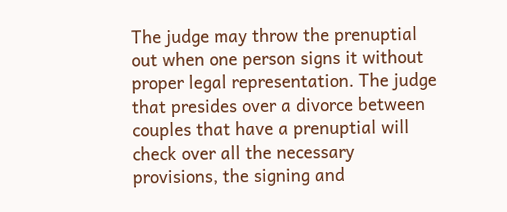The judge may throw the prenuptial out when one person signs it without proper legal representation. The judge that presides over a divorce between couples that have a prenuptial will check over all the necessary provisions, the signing and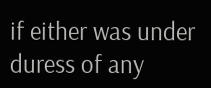if either was under duress of any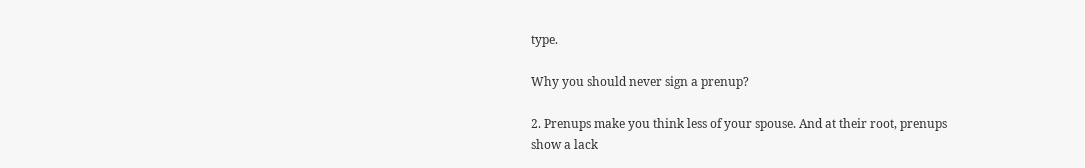type.

Why you should never sign a prenup?

2. Prenups make you think less of your spouse. And at their root, prenups show a lack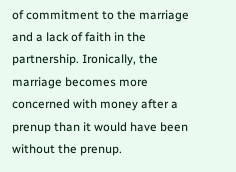of commitment to the marriage and a lack of faith in the partnership. Ironically, the marriage becomes more concerned with money after a prenup than it would have been without the prenup.